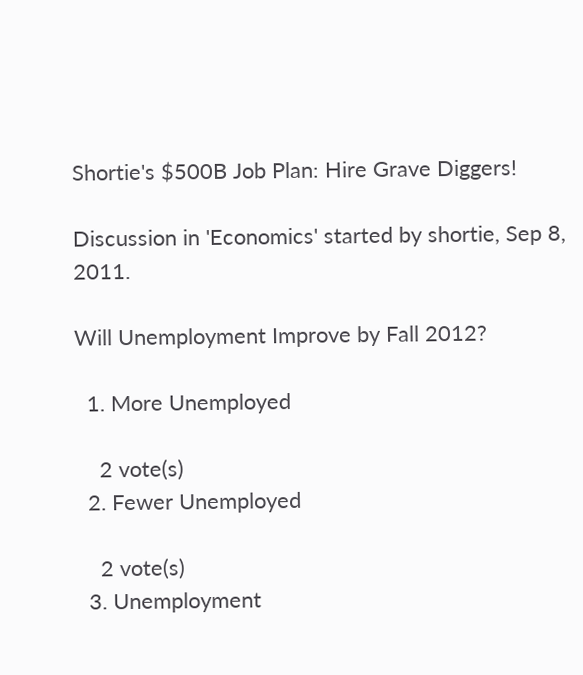Shortie's $500B Job Plan: Hire Grave Diggers!

Discussion in 'Economics' started by shortie, Sep 8, 2011.

Will Unemployment Improve by Fall 2012?

  1. More Unemployed

    2 vote(s)
  2. Fewer Unemployed

    2 vote(s)
  3. Unemployment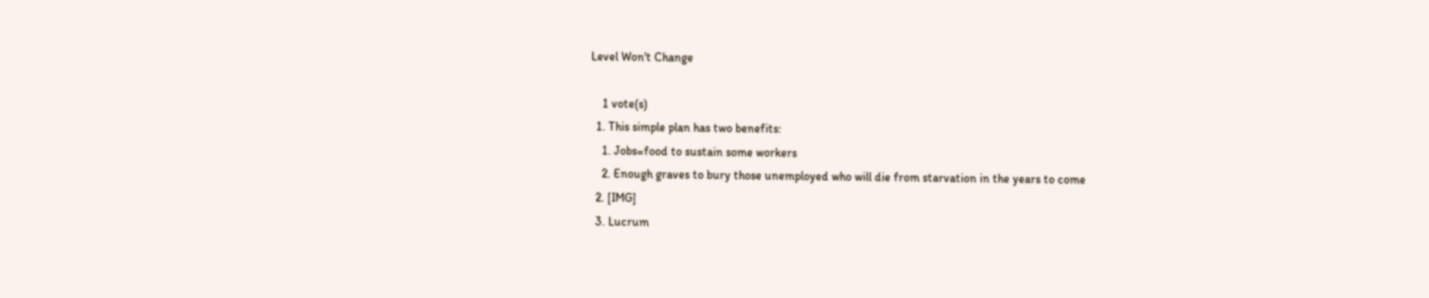Level Won't Change

    1 vote(s)
  1. This simple plan has two benefits:
    1. Jobs=food to sustain some workers
    2. Enough graves to bury those unemployed who will die from starvation in the years to come
  2. [IMG]
  3. Lucrum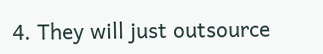4. They will just outsource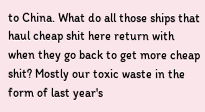to China. What do all those ships that haul cheap shit here return with when they go back to get more cheap shit? Mostly our toxic waste in the form of last year's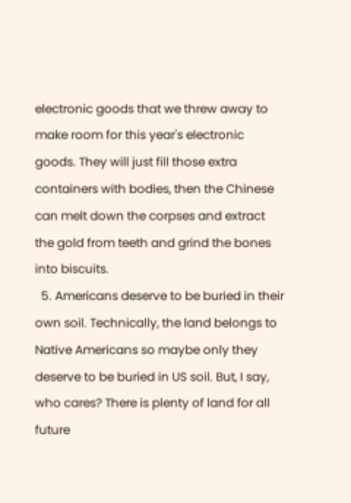electronic goods that we threw away to make room for this year's electronic goods. They will just fill those extra containers with bodies, then the Chinese can melt down the corpses and extract the gold from teeth and grind the bones into biscuits.
  5. Americans deserve to be buried in their own soil. Technically, the land belongs to Native Americans so maybe only they deserve to be buried in US soil. But, I say, who cares? There is plenty of land for all future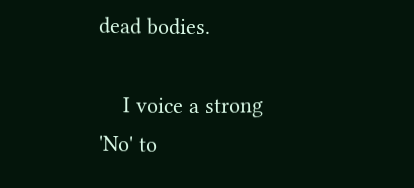dead bodies.

    I voice a strong 'No' to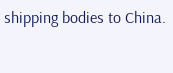shipping bodies to China.